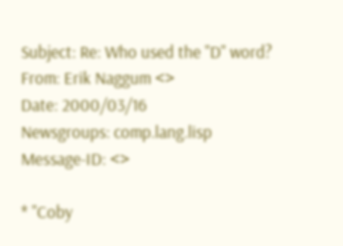Subject: Re: Who used the "D" word?
From: Erik Naggum <>
Date: 2000/03/16
Newsgroups: comp.lang.lisp
Message-ID: <>

* "Coby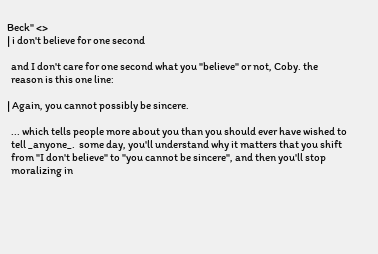Beck" <>
| i don't believe for one second

  and I don't care for one second what you "believe" or not, Coby. the
  reason is this one line:

| Again, you cannot possibly be sincere.

  ... which tells people more about you than you should ever have wished to
  tell _anyone_.  some day, you'll understand why it matters that you shift
  from "I don't believe" to "you cannot be sincere", and then you'll stop
  moralizing in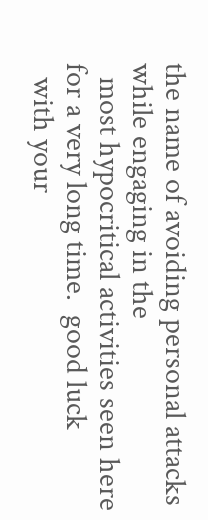the name of avoiding personal attacks while engaging in the
  most hypocritical activities seen here for a very long time.  good luck
  with your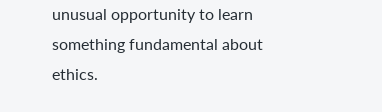unusual opportunity to learn something fundamental about ethics.